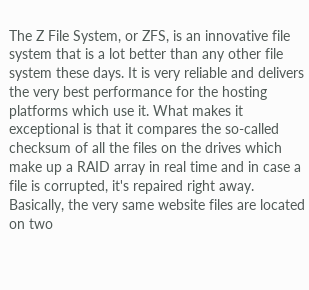The Z File System, or ZFS, is an innovative file system that is a lot better than any other file system these days. It is very reliable and delivers the very best performance for the hosting platforms which use it. What makes it exceptional is that it compares the so-called checksum of all the files on the drives which make up a RAID array in real time and in case a file is corrupted, it's repaired right away. Basically, the very same website files are located on two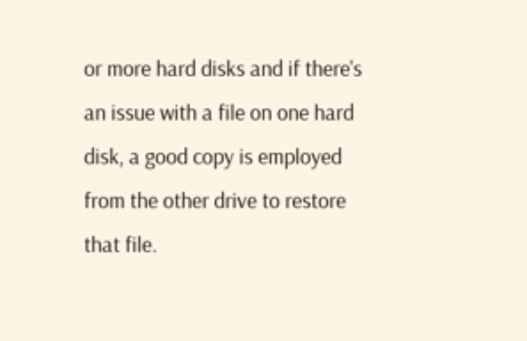or more hard disks and if there's an issue with a file on one hard disk, a good copy is employed from the other drive to restore that file.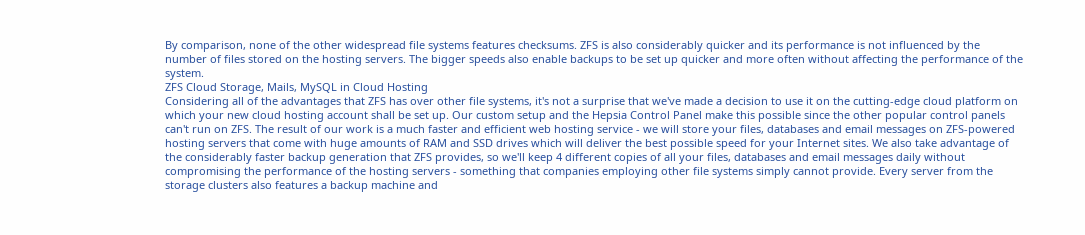By comparison, none of the other widespread file systems features checksums. ZFS is also considerably quicker and its performance is not influenced by the number of files stored on the hosting servers. The bigger speeds also enable backups to be set up quicker and more often without affecting the performance of the system.
ZFS Cloud Storage, Mails, MySQL in Cloud Hosting
Considering all of the advantages that ZFS has over other file systems, it's not a surprise that we've made a decision to use it on the cutting-edge cloud platform on which your new cloud hosting account shall be set up. Our custom setup and the Hepsia Control Panel make this possible since the other popular control panels can't run on ZFS. The result of our work is a much faster and efficient web hosting service - we will store your files, databases and email messages on ZFS-powered hosting servers that come with huge amounts of RAM and SSD drives which will deliver the best possible speed for your Internet sites. We also take advantage of the considerably faster backup generation that ZFS provides, so we'll keep 4 different copies of all your files, databases and email messages daily without compromising the performance of the hosting servers - something that companies employing other file systems simply cannot provide. Every server from the storage clusters also features a backup machine and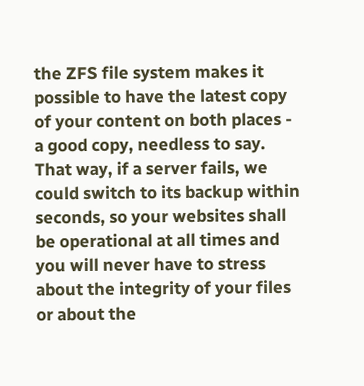the ZFS file system makes it possible to have the latest copy of your content on both places - a good copy, needless to say. That way, if a server fails, we could switch to its backup within seconds, so your websites shall be operational at all times and you will never have to stress about the integrity of your files or about the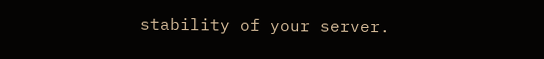stability of your server.